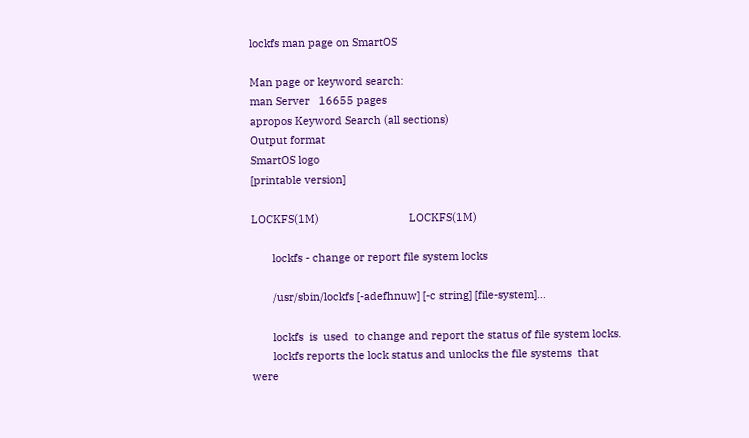lockfs man page on SmartOS

Man page or keyword search:
man Server   16655 pages
apropos Keyword Search (all sections)
Output format
SmartOS logo
[printable version]

LOCKFS(1M)                              LOCKFS(1M)

       lockfs - change or report file system locks

       /usr/sbin/lockfs [-adefhnuw] [-c string] [file-system]...

       lockfs  is  used  to change and report the status of file system locks.
       lockfs reports the lock status and unlocks the file systems  that  were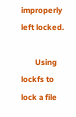improperly left locked.

       Using lockfs to lock a file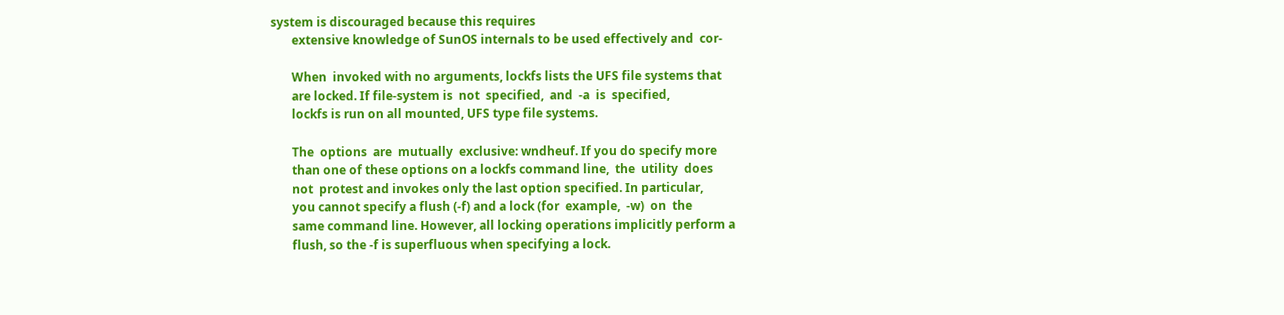system is discouraged because this requires
       extensive knowledge of SunOS internals to be used effectively and  cor‐

       When  invoked with no arguments, lockfs lists the UFS file systems that
       are locked. If file-system is  not  specified,  and  -a  is  specified,
       lockfs is run on all mounted, UFS type file systems.

       The  options  are  mutually  exclusive: wndheuf. If you do specify more
       than one of these options on a lockfs command line,  the  utility  does
       not  protest and invokes only the last option specified. In particular,
       you cannot specify a flush (-f) and a lock (for  example,  -w)  on  the
       same command line. However, all locking operations implicitly perform a
       flush, so the -f is superfluous when specifying a lock.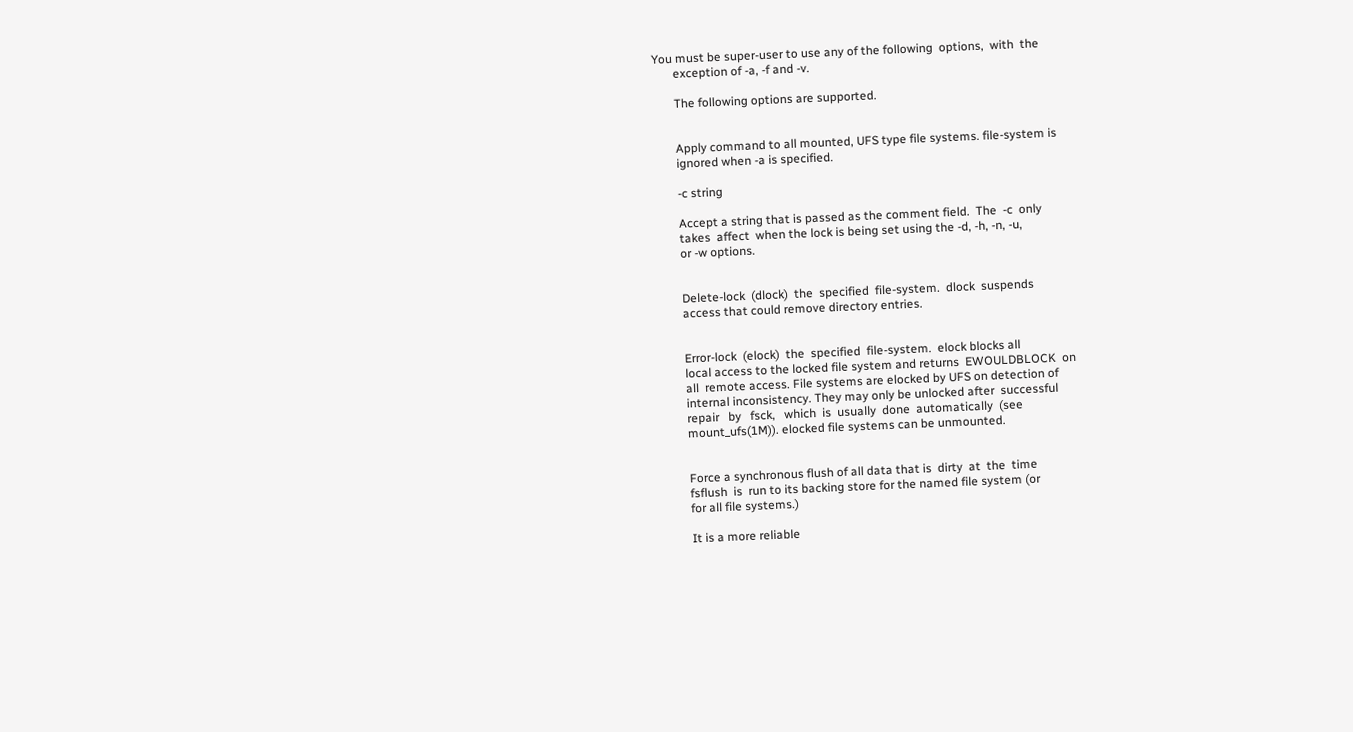You must be super-user to use any of the following  options,  with  the
       exception of -a, -f and -v.

       The following options are supported.


       Apply command to all mounted, UFS type file systems. file-system is
       ignored when -a is specified.

       -c string

       Accept a string that is passed as the comment field.  The  -c  only
       takes  affect  when the lock is being set using the -d, -h, -n, -u,
       or -w options.


       Delete-lock  (dlock)  the  specified  file-system.  dlock  suspends
       access that could remove directory entries.


       Error-lock  (elock)  the  specified  file-system.  elock blocks all
       local access to the locked file system and returns  EWOULDBLOCK  on
       all  remote access. File systems are elocked by UFS on detection of
       internal inconsistency. They may only be unlocked after  successful
       repair   by   fsck,   which  is  usually  done  automatically  (see
       mount_ufs(1M)). elocked file systems can be unmounted.


       Force a synchronous flush of all data that is  dirty  at  the  time
       fsflush  is  run to its backing store for the named file system (or
       for all file systems.)

       It is a more reliable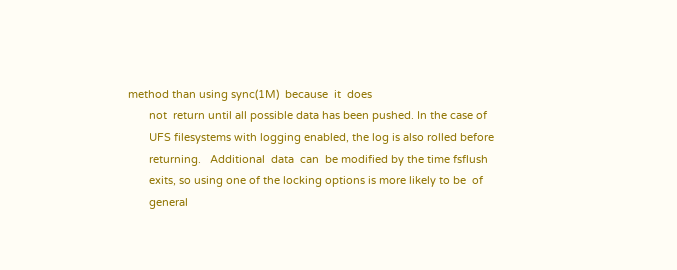method than using sync(1M)  because  it  does
       not  return until all possible data has been pushed. In the case of
       UFS filesystems with logging enabled, the log is also rolled before
       returning.   Additional  data  can  be modified by the time fsflush
       exits, so using one of the locking options is more likely to be  of
       general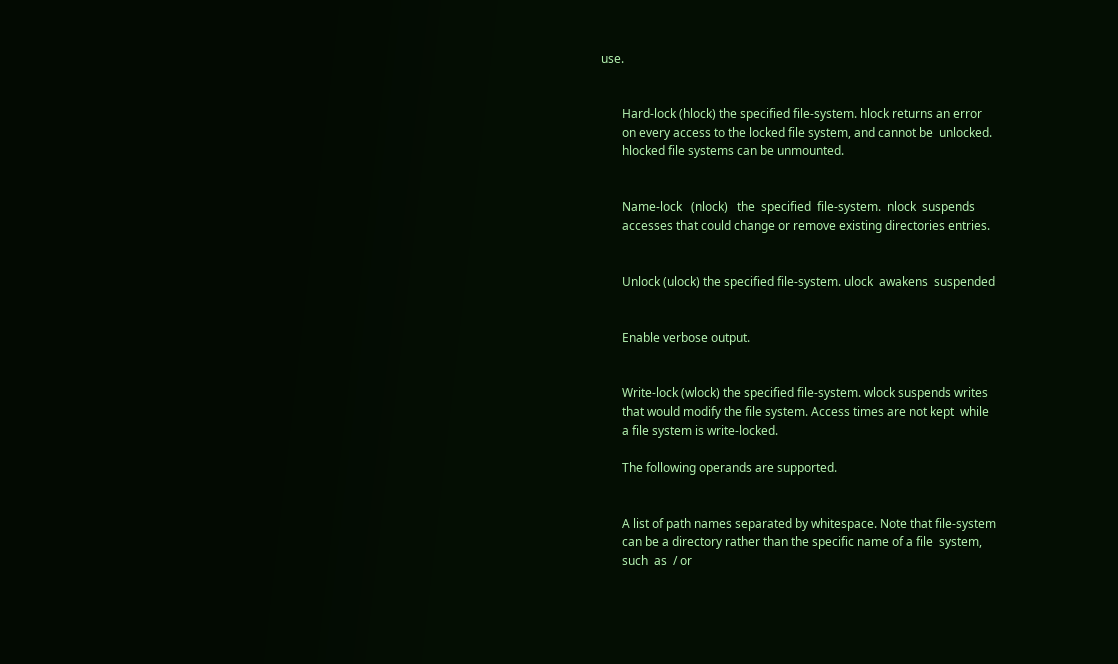use.


       Hard-lock (hlock) the specified file-system. hlock returns an error
       on every access to the locked file system, and cannot be  unlocked.
       hlocked file systems can be unmounted.


       Name-lock   (nlock)   the  specified  file-system.  nlock  suspends
       accesses that could change or remove existing directories entries.


       Unlock (ulock) the specified file-system. ulock  awakens  suspended


       Enable verbose output.


       Write-lock (wlock) the specified file-system. wlock suspends writes
       that would modify the file system. Access times are not kept  while
       a file system is write-locked.

       The following operands are supported.


       A list of path names separated by whitespace. Note that file-system
       can be a directory rather than the specific name of a file  system,
       such  as  / or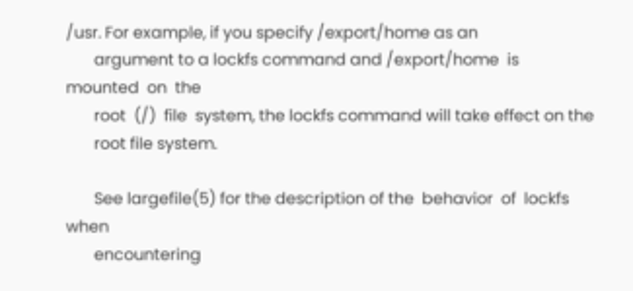/usr. For example, if you specify /export/home as an
       argument to a lockfs command and /export/home  is  mounted  on  the
       root  (/)  file  system, the lockfs command will take effect on the
       root file system.

       See largefile(5) for the description of the  behavior  of  lockfs  when
       encountering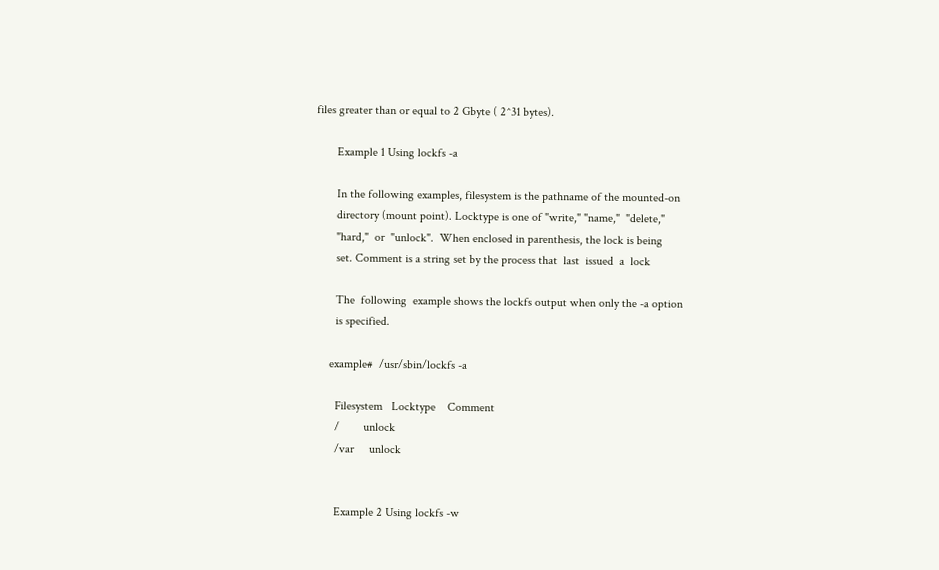files greater than or equal to 2 Gbyte ( 2^31 bytes).

       Example 1 Using lockfs -a

       In the following examples, filesystem is the pathname of the mounted-on
       directory (mount point). Locktype is one of "write," "name,"  "delete,"
       "hard,"  or  "unlock".  When enclosed in parenthesis, the lock is being
       set. Comment is a string set by the process that  last  issued  a  lock

       The  following  example shows the lockfs output when only the -a option
       is specified.

     example#  /usr/sbin/lockfs -a

       Filesystem   Locktype    Comment
       /        unlock
       /var     unlock


       Example 2 Using lockfs -w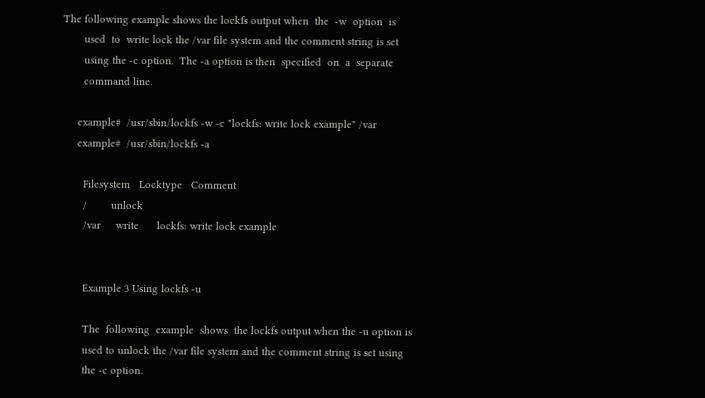The following example shows the lockfs output when  the  -w  option  is
       used  to  write lock the /var file system and the comment string is set
       using the -c option.  The -a option is then  specified  on  a  separate
       command line.

     example#  /usr/sbin/lockfs -w -c "lockfs: write lock example" /var
     example#  /usr/sbin/lockfs -a

       Filesystem   Locktype   Comment
       /        unlock
       /var     write      lockfs: write lock example


       Example 3 Using lockfs -u

       The  following  example  shows  the lockfs output when the -u option is
       used to unlock the /var file system and the comment string is set using
       the -c option.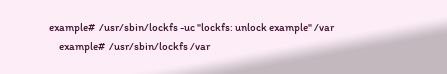example#  /usr/sbin/lockfs -uc "lockfs: unlock example" /var
     example#  /usr/sbin/lockfs /var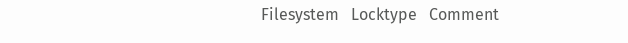Filesystem   Locktype   Comment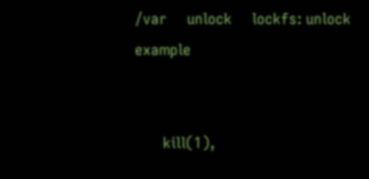/var     unlock     lockfs: unlock example


       kill(1),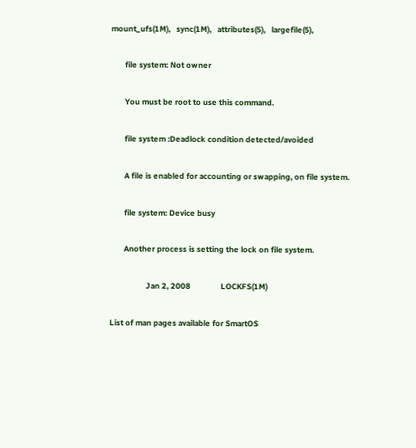mount_ufs(1M),   sync(1M),   attributes(5),   largefile(5),

       file system: Not owner

       You must be root to use this command.

       file system :Deadlock condition detected/avoided

       A file is enabled for accounting or swapping, on file system.

       file system: Device busy

       Another process is setting the lock on file system.

                  Jan 2, 2008               LOCKFS(1M)

List of man pages available for SmartOS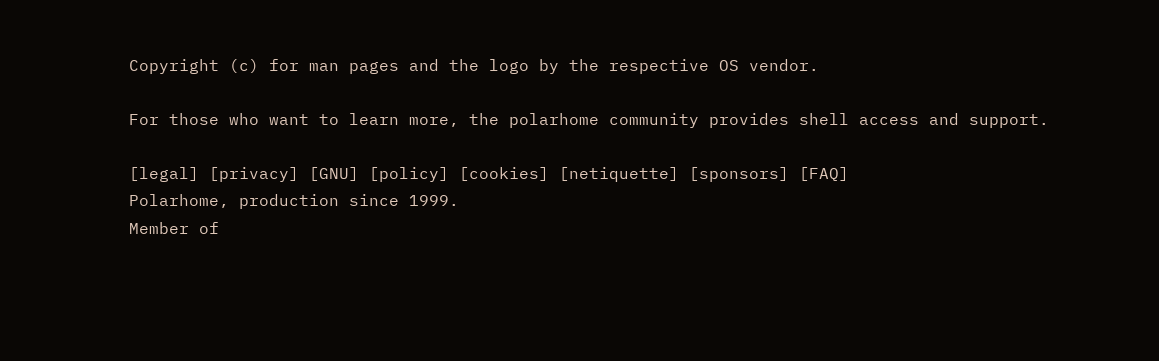Copyright (c) for man pages and the logo by the respective OS vendor.

For those who want to learn more, the polarhome community provides shell access and support.

[legal] [privacy] [GNU] [policy] [cookies] [netiquette] [sponsors] [FAQ]
Polarhome, production since 1999.
Member of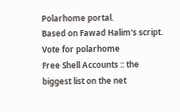Polarhome portal.
Based on Fawad Halim's script.
Vote for polarhome
Free Shell Accounts :: the biggest list on the net